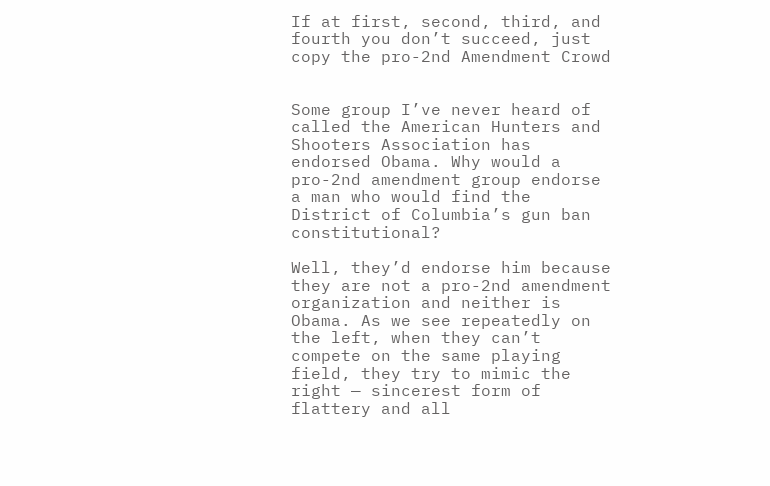If at first, second, third, and fourth you don’t succeed, just copy the pro-2nd Amendment Crowd


Some group I’ve never heard of called the American Hunters and Shooters Association has endorsed Obama. Why would a pro-2nd amendment group endorse a man who would find the District of Columbia’s gun ban constitutional?

Well, they’d endorse him because they are not a pro-2nd amendment organization and neither is Obama. As we see repeatedly on the left, when they can’t compete on the same playing field, they try to mimic the right — sincerest form of flattery and all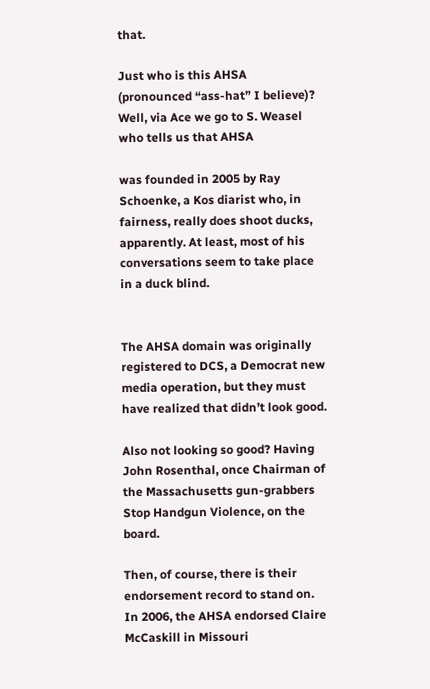that.

Just who is this AHSA (pronounced “ass-hat” I believe)? Well, via Ace we go to S. Weasel who tells us that AHSA

was founded in 2005 by Ray Schoenke, a Kos diarist who, in fairness, really does shoot ducks, apparently. At least, most of his conversations seem to take place in a duck blind.


The AHSA domain was originally registered to DCS, a Democrat new media operation, but they must have realized that didn’t look good.

Also not looking so good? Having John Rosenthal, once Chairman of the Massachusetts gun-grabbers Stop Handgun Violence, on the board.

Then, of course, there is their endorsement record to stand on. In 2006, the AHSA endorsed Claire McCaskill in Missouri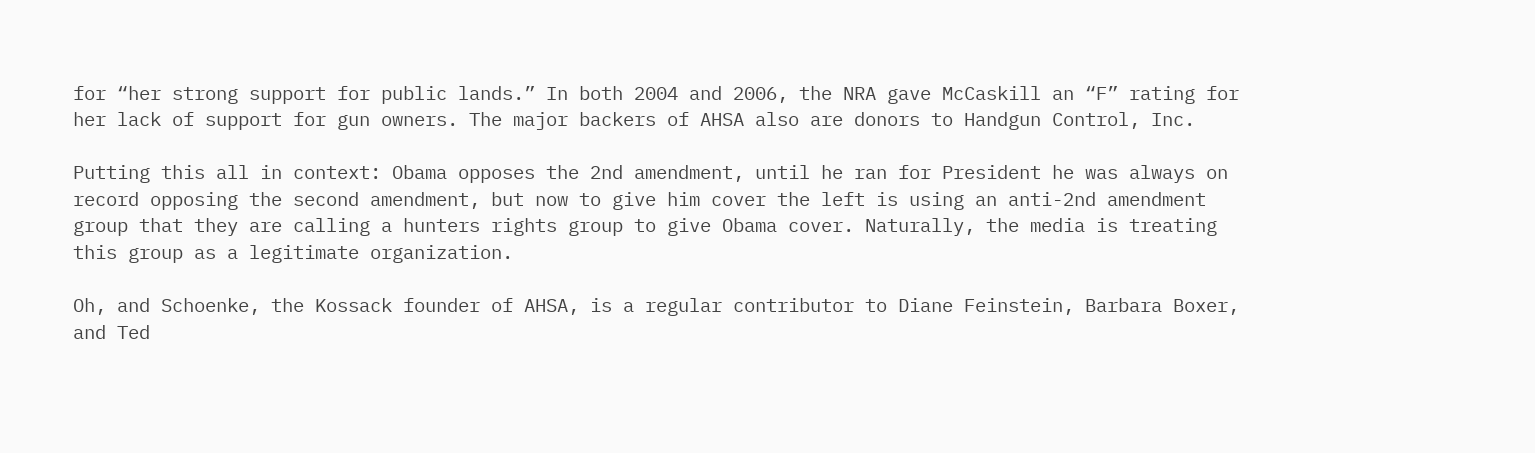for “her strong support for public lands.” In both 2004 and 2006, the NRA gave McCaskill an “F” rating for her lack of support for gun owners. The major backers of AHSA also are donors to Handgun Control, Inc.

Putting this all in context: Obama opposes the 2nd amendment, until he ran for President he was always on record opposing the second amendment, but now to give him cover the left is using an anti-2nd amendment group that they are calling a hunters rights group to give Obama cover. Naturally, the media is treating this group as a legitimate organization.

Oh, and Schoenke, the Kossack founder of AHSA, is a regular contributor to Diane Feinstein, Barbara Boxer, and Ted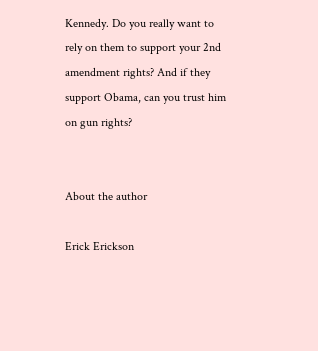Kennedy. Do you really want to rely on them to support your 2nd amendment rights? And if they support Obama, can you trust him on gun rights?


About the author

Erick Erickson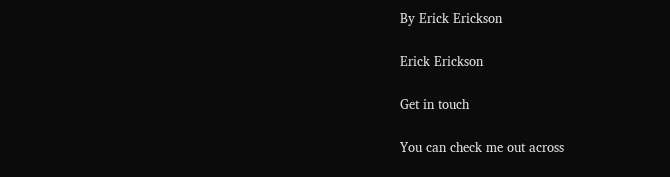By Erick Erickson

Erick Erickson

Get in touch

You can check me out across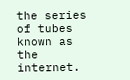the series of tubes known as the internet.